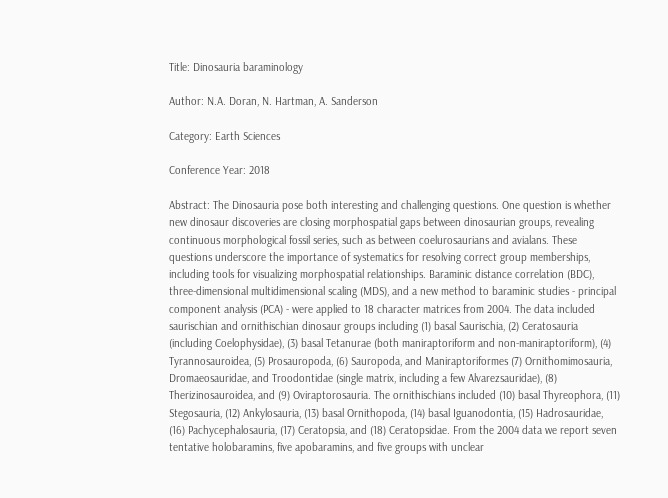Title: Dinosauria baraminology

Author: N.A. Doran, N. Hartman, A. Sanderson

Category: Earth Sciences

Conference Year: 2018

Abstract: The Dinosauria pose both interesting and challenging questions. One question is whether new dinosaur discoveries are closing morphospatial gaps between dinosaurian groups, revealing continuous morphological fossil series, such as between coelurosaurians and avialans. These questions underscore the importance of systematics for resolving correct group memberships, including tools for visualizing morphospatial relationships. Baraminic distance correlation (BDC), three-dimensional multidimensional scaling (MDS), and a new method to baraminic studies - principal component analysis (PCA) - were applied to 18 character matrices from 2004. The data included saurischian and ornithischian dinosaur groups including (1) basal Saurischia, (2) Ceratosauria (including Coelophysidae), (3) basal Tetanurae (both maniraptoriform and non-maniraptoriform), (4) Tyrannosauroidea, (5) Prosauropoda, (6) Sauropoda, and Maniraptoriformes (7) Ornithomimosauria, Dromaeosauridae, and Troodontidae (single matrix, including a few Alvarezsauridae), (8) Therizinosauroidea, and (9) Oviraptorosauria. The ornithischians included (10) basal Thyreophora, (11) Stegosauria, (12) Ankylosauria, (13) basal Ornithopoda, (14) basal Iguanodontia, (15) Hadrosauridae, (16) Pachycephalosauria, (17) Ceratopsia, and (18) Ceratopsidae. From the 2004 data we report seven tentative holobaramins, five apobaramins, and five groups with unclear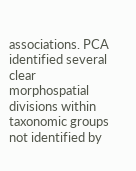associations. PCA identified several clear morphospatial divisions within taxonomic groups not identified by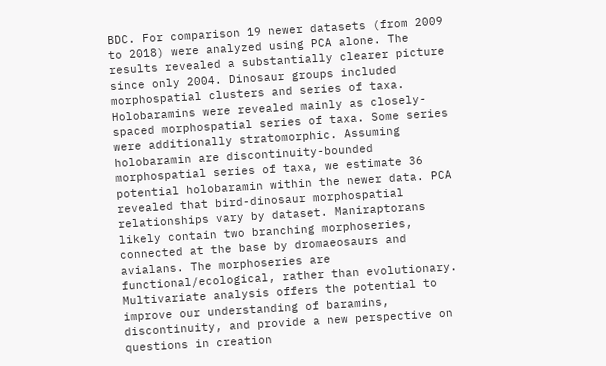BDC. For comparison 19 newer datasets (from 2009 to 2018) were analyzed using PCA alone. The results revealed a substantially clearer picture since only 2004. Dinosaur groups included morphospatial clusters and series of taxa. Holobaramins were revealed mainly as closely-spaced morphospatial series of taxa. Some series were additionally stratomorphic. Assuming holobaramin are discontinuity-bounded morphospatial series of taxa, we estimate 36 potential holobaramin within the newer data. PCA revealed that bird-dinosaur morphospatial relationships vary by dataset. Maniraptorans likely contain two branching morphoseries, connected at the base by dromaeosaurs and avialans. The morphoseries are functional/ecological, rather than evolutionary. Multivariate analysis offers the potential to improve our understanding of baramins, discontinuity, and provide a new perspective on questions in creation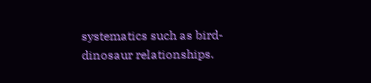systematics such as bird-dinosaur relationships.